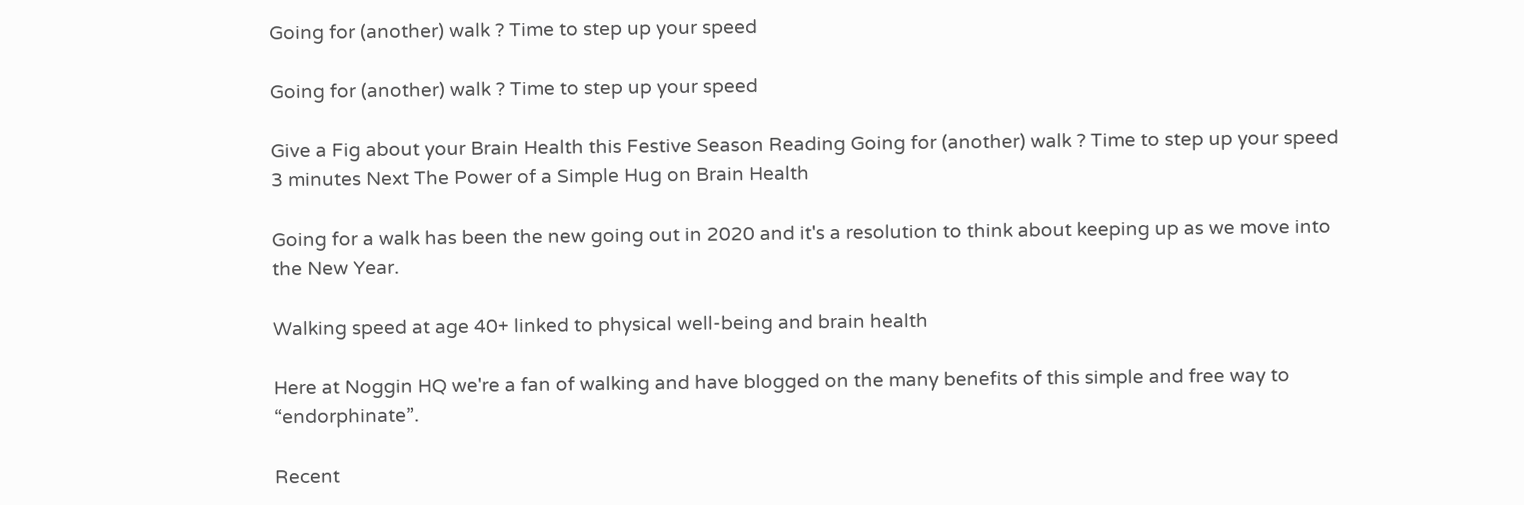Going for (another) walk ? Time to step up your speed

Going for (another) walk ? Time to step up your speed

Give a Fig about your Brain Health this Festive Season Reading Going for (another) walk ? Time to step up your speed 3 minutes Next The Power of a Simple Hug on Brain Health

Going for a walk has been the new going out in 2020 and it's a resolution to think about keeping up as we move into the New Year.

Walking speed at age 40+ linked to physical well-being and brain health

Here at Noggin HQ we're a fan of walking and have blogged on the many benefits of this simple and free way to “endorphinate”.

Recent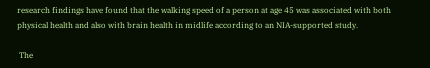research findings have found that the walking speed of a person at age 45 was associated with both physical health and also with brain health in midlife according to an NIA-supported study.

 The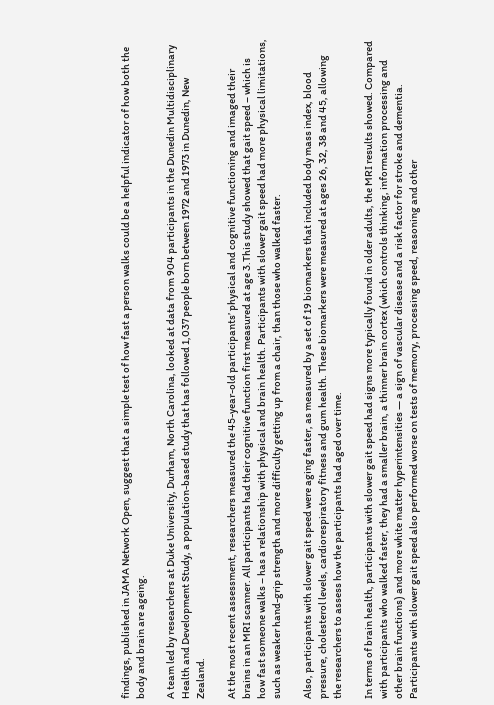findings, published in JAMA Network Open, suggest that a simple test of how fast a person walks could be a helpful indicator of how both the body and brain are ageing.

A team led by researchers at Duke University, Durham, North Carolina, looked at data from 904 participants in the Dunedin Multidisciplinary Health and Development Study, a population-based study that has followed 1,037 people born between 1972 and 1973 in Dunedin, New Zealand.

At the most recent assessment, researchers measured the 45-year-old participants’ physical and cognitive functioning and imaged their brains in an MRI scanner. All participants had their cognitive function first measured at age 3.This study showed that gait speed – which is how fast someone walks – has a relationship with physical and brain health. Participants with slower gait speed had more physical limitations, such as weaker hand-grip strength and more difficulty getting up from a chair, than those who walked faster.

Also, participants with slower gait speed were aging faster, as measured by a set of 19 biomarkers that included body mass index, blood pressure, cholesterol levels, cardiorespiratory fitness and gum health. These biomarkers were measured at ages 26, 32, 38 and 45, allowing the researchers to assess how the participants had aged over time.

In terms of brain health, participants with slower gait speed had signs more typically found in older adults, the MRI results showed. Compared with participants who walked faster, they had a smaller brain, a thinner brain cortex (which controls thinking, information processing and other brain functions) and more white matter hyperintensities — a sign of vascular disease and a risk factor for stroke and dementia. Participants with slower gait speed also performed worse on tests of memory, processing speed, reasoning and other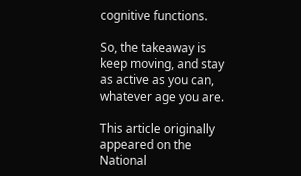cognitive functions.

So, the takeaway is keep moving, and stay as active as you can, whatever age you are.

This article originally appeared on the National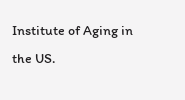Institute of Aging in the US.